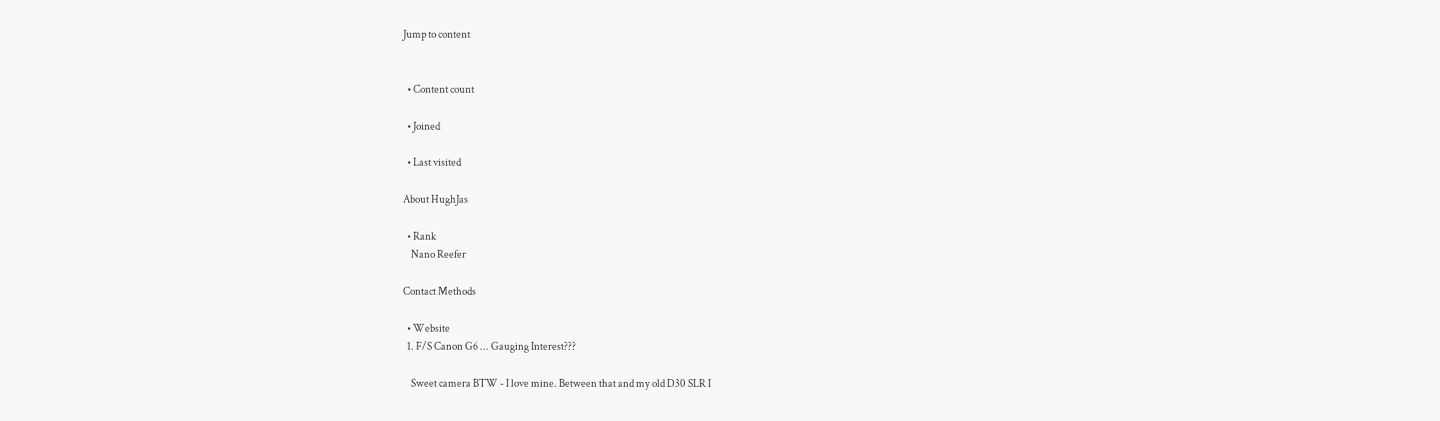Jump to content


  • Content count

  • Joined

  • Last visited

About HughJas

  • Rank
    Nano Reefer

Contact Methods

  • Website
  1. F/S Canon G6 ... Gauging Interest???

    Sweet camera BTW - I love mine. Between that and my old D30 SLR I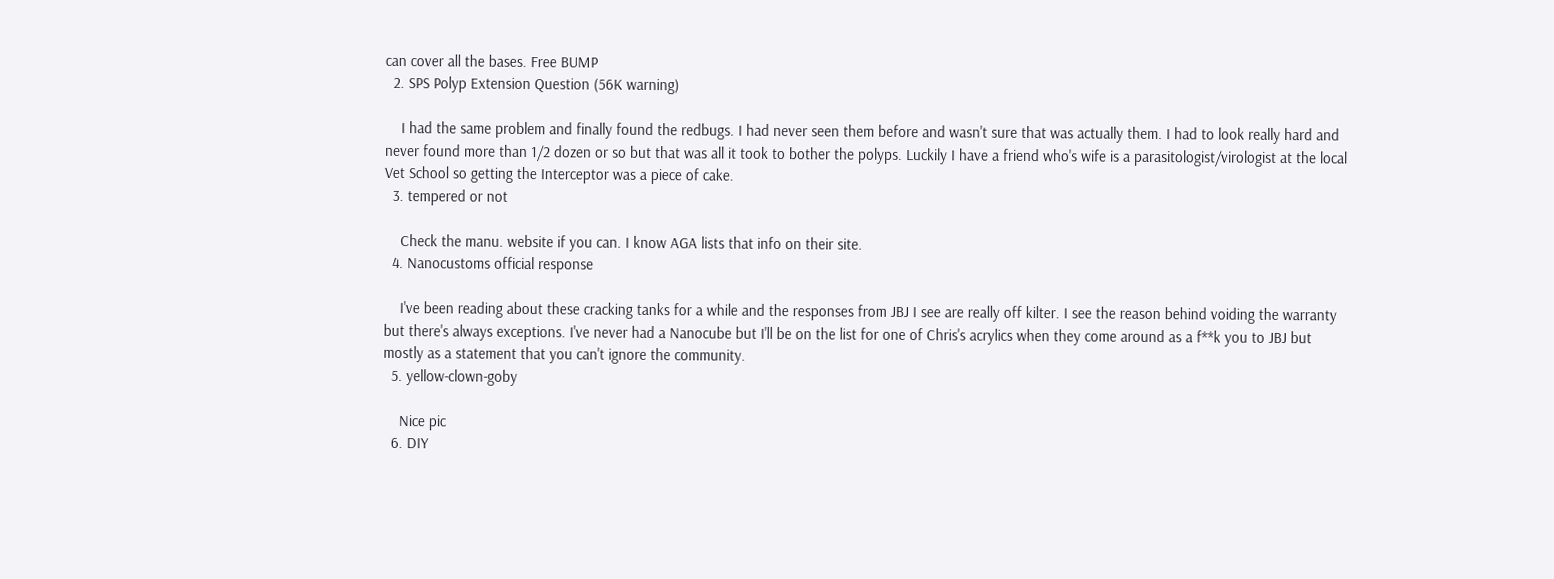can cover all the bases. Free BUMP
  2. SPS Polyp Extension Question (56K warning)

    I had the same problem and finally found the redbugs. I had never seen them before and wasn't sure that was actually them. I had to look really hard and never found more than 1/2 dozen or so but that was all it took to bother the polyps. Luckily I have a friend who's wife is a parasitologist/virologist at the local Vet School so getting the Interceptor was a piece of cake.
  3. tempered or not

    Check the manu. website if you can. I know AGA lists that info on their site.
  4. Nanocustoms official response

    I've been reading about these cracking tanks for a while and the responses from JBJ I see are really off kilter. I see the reason behind voiding the warranty but there's always exceptions. I've never had a Nanocube but I'll be on the list for one of Chris's acrylics when they come around as a f**k you to JBJ but mostly as a statement that you can't ignore the community.
  5. yellow-clown-goby

    Nice pic
  6. DIY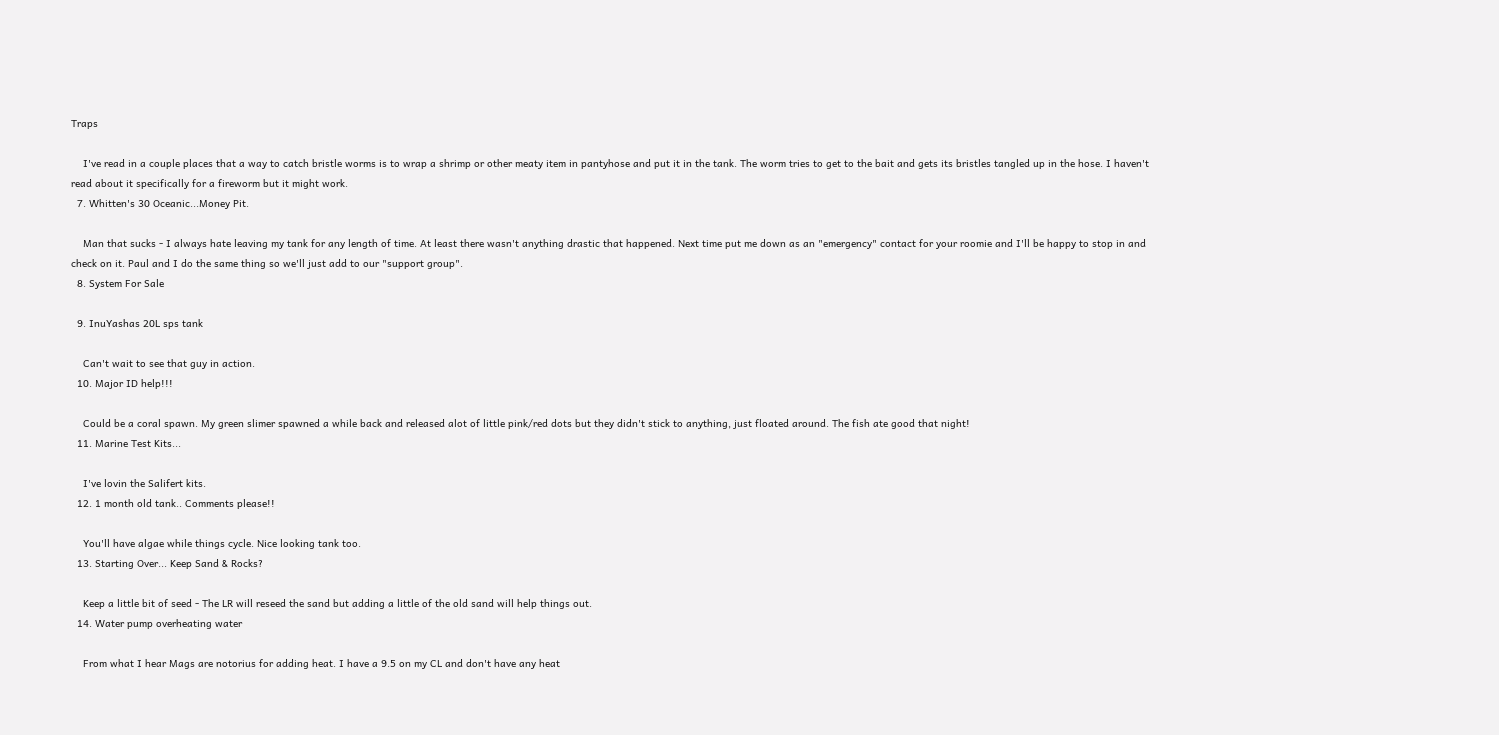Traps

    I've read in a couple places that a way to catch bristle worms is to wrap a shrimp or other meaty item in pantyhose and put it in the tank. The worm tries to get to the bait and gets its bristles tangled up in the hose. I haven't read about it specifically for a fireworm but it might work.
  7. Whitten's 30 Oceanic...Money Pit.

    Man that sucks - I always hate leaving my tank for any length of time. At least there wasn't anything drastic that happened. Next time put me down as an "emergency" contact for your roomie and I'll be happy to stop in and check on it. Paul and I do the same thing so we'll just add to our "support group".
  8. System For Sale

  9. InuYashas 20L sps tank

    Can't wait to see that guy in action.
  10. Major ID help!!!

    Could be a coral spawn. My green slimer spawned a while back and released alot of little pink/red dots but they didn't stick to anything, just floated around. The fish ate good that night!
  11. Marine Test Kits...

    I've lovin the Salifert kits.
  12. 1 month old tank.. Comments please!!

    You'll have algae while things cycle. Nice looking tank too.
  13. Starting Over... Keep Sand & Rocks?

    Keep a little bit of seed - The LR will reseed the sand but adding a little of the old sand will help things out.
  14. Water pump overheating water

    From what I hear Mags are notorius for adding heat. I have a 9.5 on my CL and don't have any heat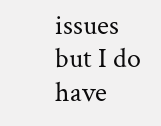issues but I do have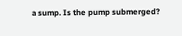a sump. Is the pump submerged?